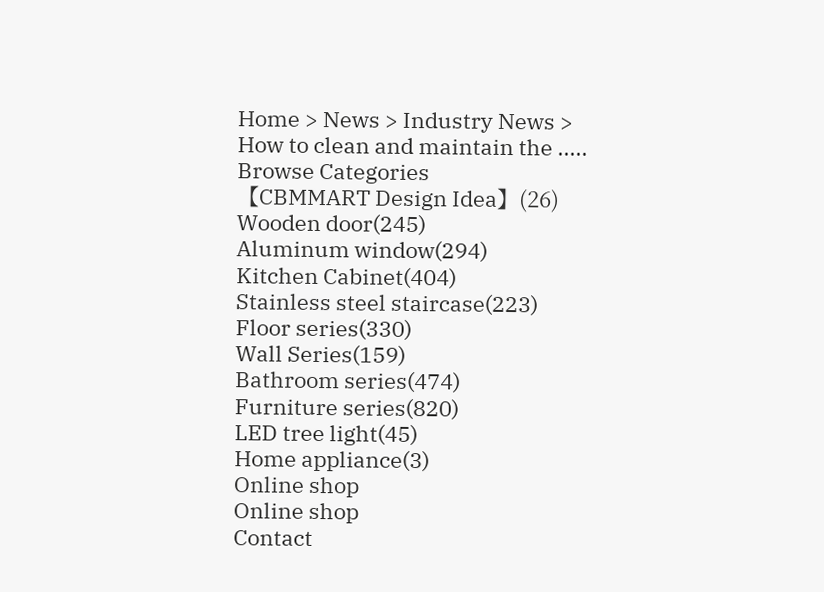Home > News > Industry News > How to clean and maintain the .....
Browse Categories
【CBMMART Design Idea】(26)
Wooden door(245)
Aluminum window(294)
Kitchen Cabinet(404)
Stainless steel staircase(223)
Floor series(330)
Wall Series(159)
Bathroom series(474)
Furniture series(820)
LED tree light(45)
Home appliance(3)
Online shop
Online shop
Contact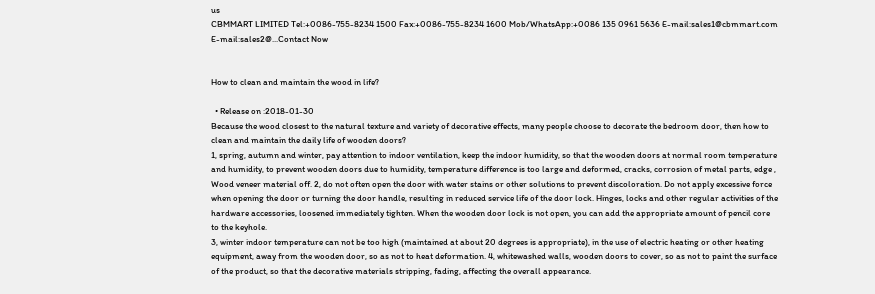us
CBMMART LIMITED Tel:+0086-755-8234 1500 Fax:+0086-755-8234 1600 Mob/WhatsApp:+0086 135 0961 5636 E-mail:sales1@cbmmart.com E-mail:sales2@...Contact Now


How to clean and maintain the wood in life?

  • Release on :2018-01-30
Because the wood closest to the natural texture and variety of decorative effects, many people choose to decorate the bedroom door, then how to clean and maintain the daily life of wooden doors?
1, spring, autumn and winter, pay attention to indoor ventilation, keep the indoor humidity, so that the wooden doors at normal room temperature and humidity, to prevent wooden doors due to humidity, temperature difference is too large and deformed, cracks, corrosion of metal parts, edge , Wood veneer material off. 2, do not often open the door with water stains or other solutions to prevent discoloration. Do not apply excessive force when opening the door or turning the door handle, resulting in reduced service life of the door lock. Hinges, locks and other regular activities of the hardware accessories, loosened immediately tighten. When the wooden door lock is not open, you can add the appropriate amount of pencil core to the keyhole.
3, winter indoor temperature can not be too high (maintained at about 20 degrees is appropriate), in the use of electric heating or other heating equipment, away from the wooden door, so as not to heat deformation. 4, whitewashed walls, wooden doors to cover, so as not to paint the surface of the product, so that the decorative materials stripping, fading, affecting the overall appearance.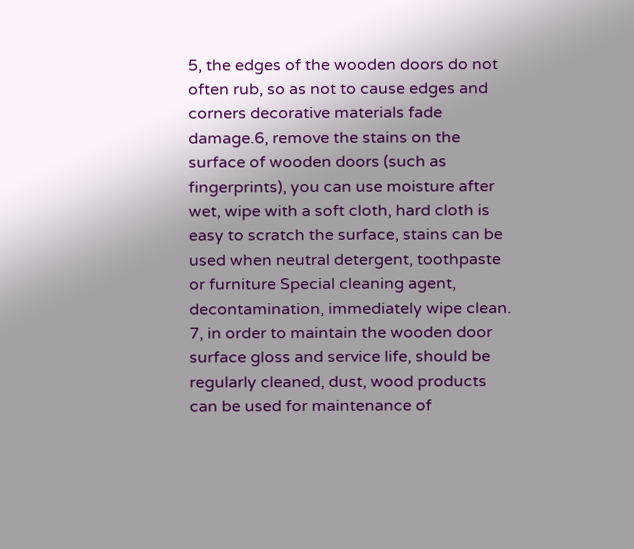5, the edges of the wooden doors do not often rub, so as not to cause edges and corners decorative materials fade damage.6, remove the stains on the surface of wooden doors (such as fingerprints), you can use moisture after wet, wipe with a soft cloth, hard cloth is easy to scratch the surface, stains can be used when neutral detergent, toothpaste or furniture Special cleaning agent, decontamination, immediately wipe clean.
7, in order to maintain the wooden door surface gloss and service life, should be regularly cleaned, dust, wood products can be used for maintenance of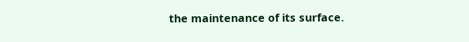the maintenance of its surface.